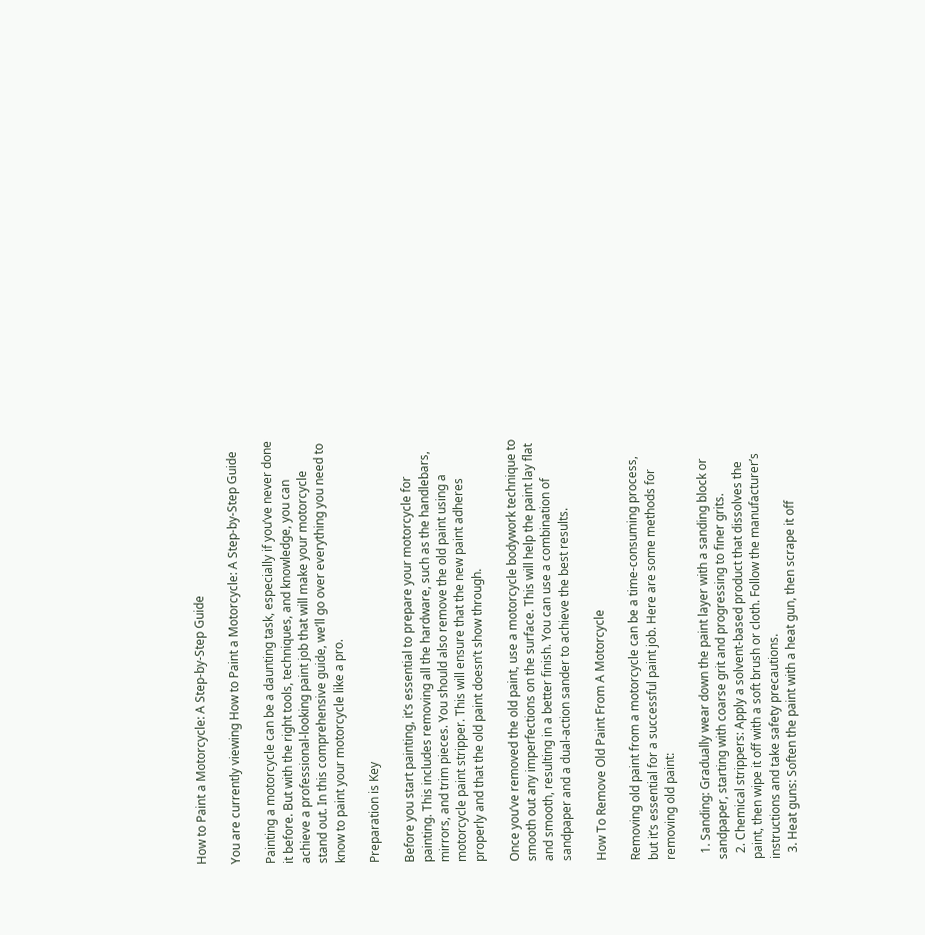How to Paint a Motorcycle: A Step-by-Step Guide

You are currently viewing How to Paint a Motorcycle: A Step-by-Step Guide

Painting a motorcycle can be a daunting task, especially if you’ve never done it before. But with the right tools, techniques, and knowledge, you can achieve a professional-looking paint job that will make your motorcycle stand out. In this comprehensive guide, we’ll go over everything you need to know to paint your motorcycle like a pro.

Preparation is Key

Before you start painting, it’s essential to prepare your motorcycle for painting. This includes removing all the hardware, such as the handlebars, mirrors, and trim pieces. You should also remove the old paint using a motorcycle paint stripper. This will ensure that the new paint adheres properly and that the old paint doesn’t show through.

Once you’ve removed the old paint, use a motorcycle bodywork technique to smooth out any imperfections on the surface. This will help the paint lay flat and smooth, resulting in a better finish. You can use a combination of sandpaper and a dual-action sander to achieve the best results.

How To Remove Old Paint From A Motorcycle

Removing old paint from a motorcycle can be a time-consuming process, but it’s essential for a successful paint job. Here are some methods for removing old paint:

  1. Sanding: Gradually wear down the paint layer with a sanding block or sandpaper, starting with coarse grit and progressing to finer grits.
  2. Chemical strippers: Apply a solvent-based product that dissolves the paint, then wipe it off with a soft brush or cloth. Follow the manufacturer’s instructions and take safety precautions.
  3. Heat guns: Soften the paint with a heat gun, then scrape it off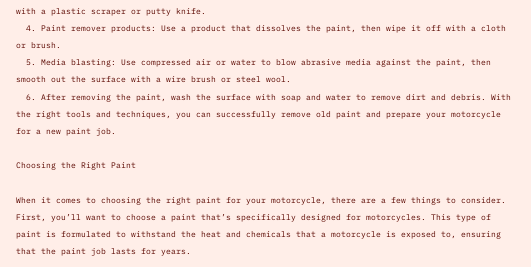with a plastic scraper or putty knife.
  4. Paint remover products: Use a product that dissolves the paint, then wipe it off with a cloth or brush.
  5. Media blasting: Use compressed air or water to blow abrasive media against the paint, then smooth out the surface with a wire brush or steel wool.
  6. After removing the paint, wash the surface with soap and water to remove dirt and debris. With the right tools and techniques, you can successfully remove old paint and prepare your motorcycle for a new paint job.

Choosing the Right Paint

When it comes to choosing the right paint for your motorcycle, there are a few things to consider. First, you’ll want to choose a paint that’s specifically designed for motorcycles. This type of paint is formulated to withstand the heat and chemicals that a motorcycle is exposed to, ensuring that the paint job lasts for years.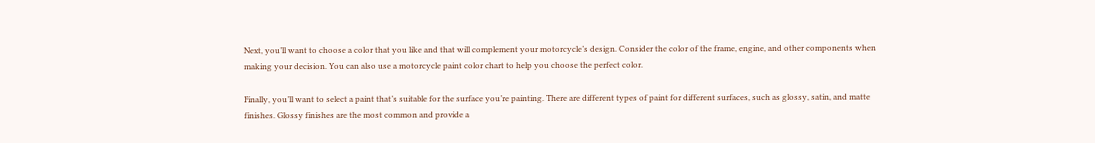Next, you’ll want to choose a color that you like and that will complement your motorcycle’s design. Consider the color of the frame, engine, and other components when making your decision. You can also use a motorcycle paint color chart to help you choose the perfect color.

Finally, you’ll want to select a paint that’s suitable for the surface you’re painting. There are different types of paint for different surfaces, such as glossy, satin, and matte finishes. Glossy finishes are the most common and provide a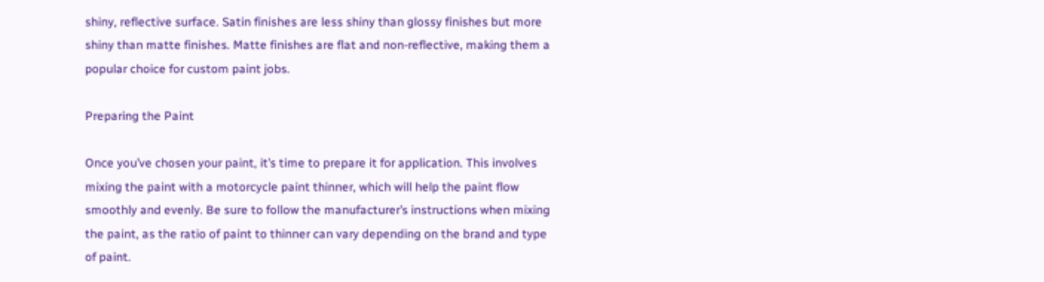shiny, reflective surface. Satin finishes are less shiny than glossy finishes but more shiny than matte finishes. Matte finishes are flat and non-reflective, making them a popular choice for custom paint jobs.

Preparing the Paint

Once you’ve chosen your paint, it’s time to prepare it for application. This involves mixing the paint with a motorcycle paint thinner, which will help the paint flow smoothly and evenly. Be sure to follow the manufacturer’s instructions when mixing the paint, as the ratio of paint to thinner can vary depending on the brand and type of paint.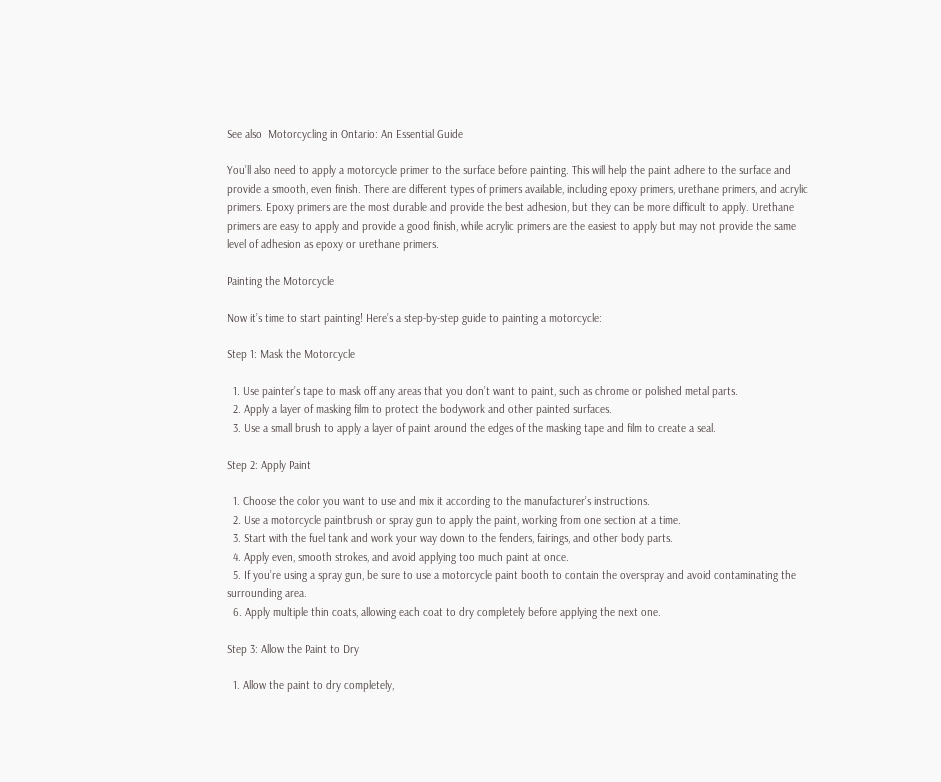See also  Motorcycling in Ontario: An Essential Guide

You’ll also need to apply a motorcycle primer to the surface before painting. This will help the paint adhere to the surface and provide a smooth, even finish. There are different types of primers available, including epoxy primers, urethane primers, and acrylic primers. Epoxy primers are the most durable and provide the best adhesion, but they can be more difficult to apply. Urethane primers are easy to apply and provide a good finish, while acrylic primers are the easiest to apply but may not provide the same level of adhesion as epoxy or urethane primers.

Painting the Motorcycle

Now it’s time to start painting! Here’s a step-by-step guide to painting a motorcycle:

Step 1: Mask the Motorcycle

  1. Use painter’s tape to mask off any areas that you don’t want to paint, such as chrome or polished metal parts.
  2. Apply a layer of masking film to protect the bodywork and other painted surfaces.
  3. Use a small brush to apply a layer of paint around the edges of the masking tape and film to create a seal.

Step 2: Apply Paint

  1. Choose the color you want to use and mix it according to the manufacturer’s instructions.
  2. Use a motorcycle paintbrush or spray gun to apply the paint, working from one section at a time.
  3. Start with the fuel tank and work your way down to the fenders, fairings, and other body parts.
  4. Apply even, smooth strokes, and avoid applying too much paint at once.
  5. If you’re using a spray gun, be sure to use a motorcycle paint booth to contain the overspray and avoid contaminating the surrounding area.
  6. Apply multiple thin coats, allowing each coat to dry completely before applying the next one.

Step 3: Allow the Paint to Dry

  1. Allow the paint to dry completely,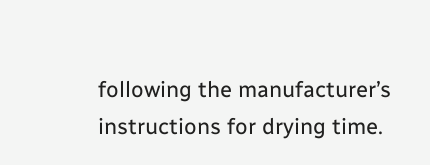following the manufacturer’s instructions for drying time.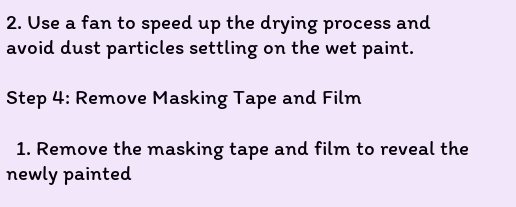2. Use a fan to speed up the drying process and avoid dust particles settling on the wet paint.

Step 4: Remove Masking Tape and Film

  1. Remove the masking tape and film to reveal the newly painted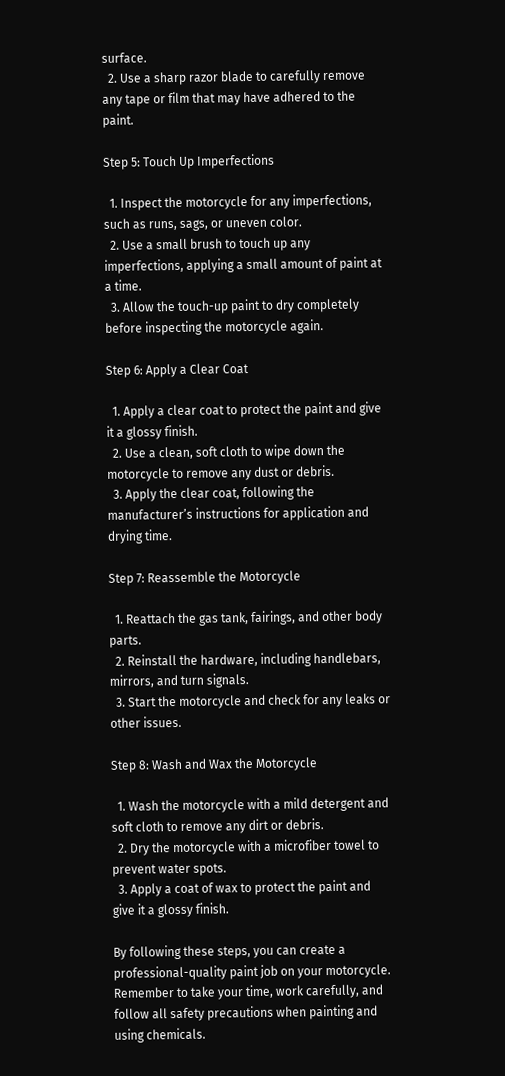surface.
  2. Use a sharp razor blade to carefully remove any tape or film that may have adhered to the paint.

Step 5: Touch Up Imperfections

  1. Inspect the motorcycle for any imperfections, such as runs, sags, or uneven color.
  2. Use a small brush to touch up any imperfections, applying a small amount of paint at a time.
  3. Allow the touch-up paint to dry completely before inspecting the motorcycle again.

Step 6: Apply a Clear Coat

  1. Apply a clear coat to protect the paint and give it a glossy finish.
  2. Use a clean, soft cloth to wipe down the motorcycle to remove any dust or debris.
  3. Apply the clear coat, following the manufacturer’s instructions for application and drying time.

Step 7: Reassemble the Motorcycle

  1. Reattach the gas tank, fairings, and other body parts.
  2. Reinstall the hardware, including handlebars, mirrors, and turn signals.
  3. Start the motorcycle and check for any leaks or other issues.

Step 8: Wash and Wax the Motorcycle

  1. Wash the motorcycle with a mild detergent and soft cloth to remove any dirt or debris.
  2. Dry the motorcycle with a microfiber towel to prevent water spots.
  3. Apply a coat of wax to protect the paint and give it a glossy finish.

By following these steps, you can create a professional-quality paint job on your motorcycle. Remember to take your time, work carefully, and follow all safety precautions when painting and using chemicals.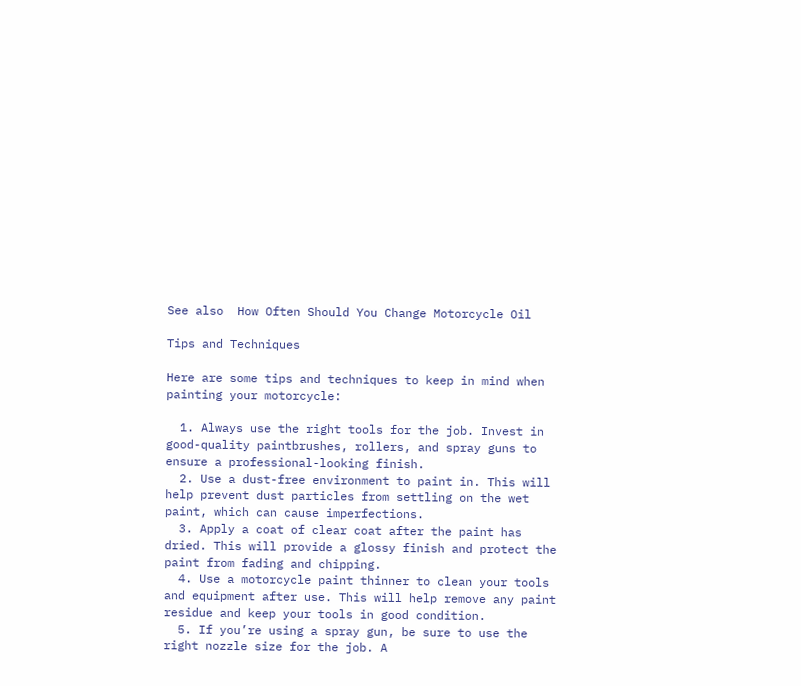See also  How Often Should You Change Motorcycle Oil

Tips and Techniques

Here are some tips and techniques to keep in mind when painting your motorcycle:

  1. Always use the right tools for the job. Invest in good-quality paintbrushes, rollers, and spray guns to ensure a professional-looking finish.
  2. Use a dust-free environment to paint in. This will help prevent dust particles from settling on the wet paint, which can cause imperfections.
  3. Apply a coat of clear coat after the paint has dried. This will provide a glossy finish and protect the paint from fading and chipping.
  4. Use a motorcycle paint thinner to clean your tools and equipment after use. This will help remove any paint residue and keep your tools in good condition.
  5. If you’re using a spray gun, be sure to use the right nozzle size for the job. A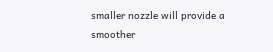smaller nozzle will provide a smoother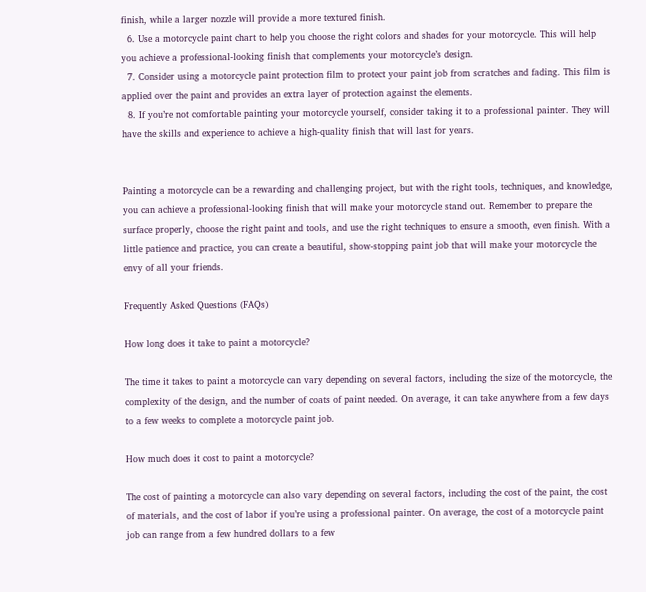finish, while a larger nozzle will provide a more textured finish.
  6. Use a motorcycle paint chart to help you choose the right colors and shades for your motorcycle. This will help you achieve a professional-looking finish that complements your motorcycle’s design.
  7. Consider using a motorcycle paint protection film to protect your paint job from scratches and fading. This film is applied over the paint and provides an extra layer of protection against the elements.
  8. If you’re not comfortable painting your motorcycle yourself, consider taking it to a professional painter. They will have the skills and experience to achieve a high-quality finish that will last for years.


Painting a motorcycle can be a rewarding and challenging project, but with the right tools, techniques, and knowledge, you can achieve a professional-looking finish that will make your motorcycle stand out. Remember to prepare the surface properly, choose the right paint and tools, and use the right techniques to ensure a smooth, even finish. With a little patience and practice, you can create a beautiful, show-stopping paint job that will make your motorcycle the envy of all your friends.

Frequently Asked Questions (FAQs)

How long does it take to paint a motorcycle?

The time it takes to paint a motorcycle can vary depending on several factors, including the size of the motorcycle, the complexity of the design, and the number of coats of paint needed. On average, it can take anywhere from a few days to a few weeks to complete a motorcycle paint job.

How much does it cost to paint a motorcycle?

The cost of painting a motorcycle can also vary depending on several factors, including the cost of the paint, the cost of materials, and the cost of labor if you’re using a professional painter. On average, the cost of a motorcycle paint job can range from a few hundred dollars to a few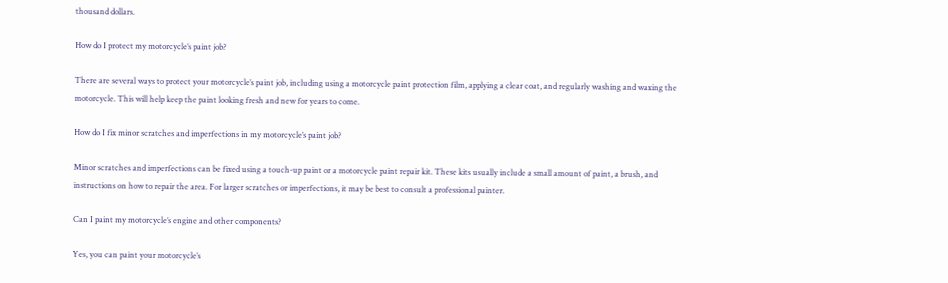thousand dollars.

How do I protect my motorcycle’s paint job?

There are several ways to protect your motorcycle’s paint job, including using a motorcycle paint protection film, applying a clear coat, and regularly washing and waxing the motorcycle. This will help keep the paint looking fresh and new for years to come.

How do I fix minor scratches and imperfections in my motorcycle’s paint job?

Minor scratches and imperfections can be fixed using a touch-up paint or a motorcycle paint repair kit. These kits usually include a small amount of paint, a brush, and instructions on how to repair the area. For larger scratches or imperfections, it may be best to consult a professional painter.

Can I paint my motorcycle’s engine and other components?

Yes, you can paint your motorcycle’s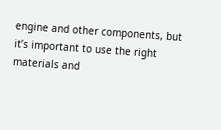engine and other components, but it’s important to use the right materials and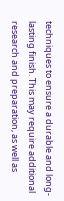techniques to ensure a durable and long-lasting finish. This may require additional research and preparation, as well as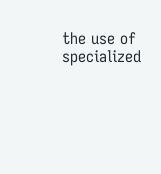the use of specialized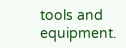tools and equipment.